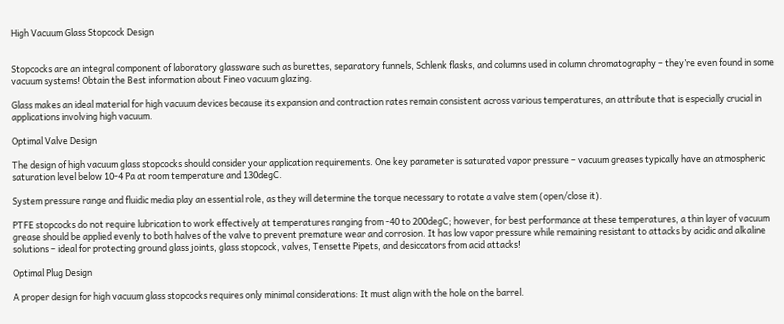High Vacuum Glass Stopcock Design


Stopcocks are an integral component of laboratory glassware such as burettes, separatory funnels, Schlenk flasks, and columns used in column chromatography – they’re even found in some vacuum systems! Obtain the Best information about Fineo vacuum glazing.

Glass makes an ideal material for high vacuum devices because its expansion and contraction rates remain consistent across various temperatures, an attribute that is especially crucial in applications involving high vacuum.

Optimal Valve Design

The design of high vacuum glass stopcocks should consider your application requirements. One key parameter is saturated vapor pressure – vacuum greases typically have an atmospheric saturation level below 10-4 Pa at room temperature and 130degC.

System pressure range and fluidic media play an essential role, as they will determine the torque necessary to rotate a valve stem (open/close it).

PTFE stopcocks do not require lubrication to work effectively at temperatures ranging from -40 to 200degC; however, for best performance at these temperatures, a thin layer of vacuum grease should be applied evenly to both halves of the valve to prevent premature wear and corrosion. It has low vapor pressure while remaining resistant to attacks by acidic and alkaline solutions – ideal for protecting ground glass joints, glass stopcock, valves, Tensette Pipets, and desiccators from acid attacks!

Optimal Plug Design

A proper design for high vacuum glass stopcocks requires only minimal considerations: It must align with the hole on the barrel.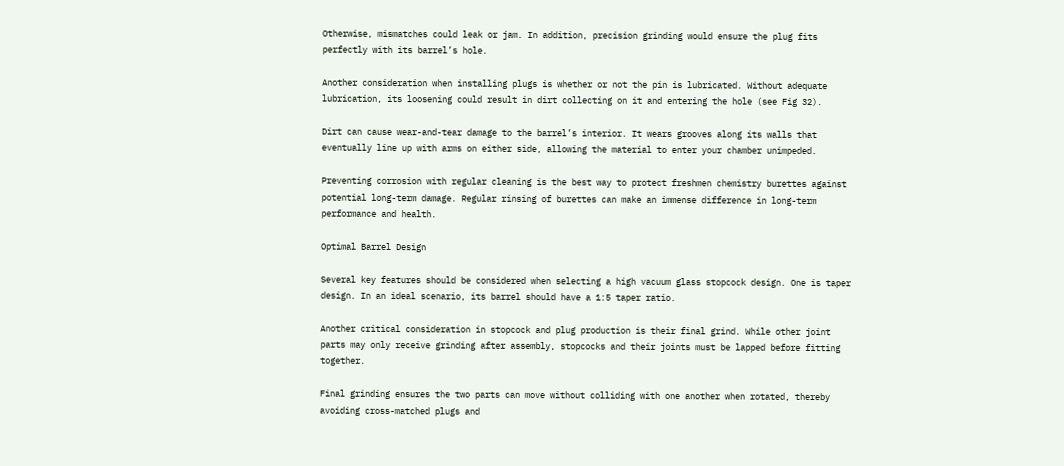Otherwise, mismatches could leak or jam. In addition, precision grinding would ensure the plug fits perfectly with its barrel’s hole.

Another consideration when installing plugs is whether or not the pin is lubricated. Without adequate lubrication, its loosening could result in dirt collecting on it and entering the hole (see Fig 32).

Dirt can cause wear-and-tear damage to the barrel’s interior. It wears grooves along its walls that eventually line up with arms on either side, allowing the material to enter your chamber unimpeded.

Preventing corrosion with regular cleaning is the best way to protect freshmen chemistry burettes against potential long-term damage. Regular rinsing of burettes can make an immense difference in long-term performance and health.

Optimal Barrel Design

Several key features should be considered when selecting a high vacuum glass stopcock design. One is taper design. In an ideal scenario, its barrel should have a 1:5 taper ratio.

Another critical consideration in stopcock and plug production is their final grind. While other joint parts may only receive grinding after assembly, stopcocks and their joints must be lapped before fitting together.

Final grinding ensures the two parts can move without colliding with one another when rotated, thereby avoiding cross-matched plugs and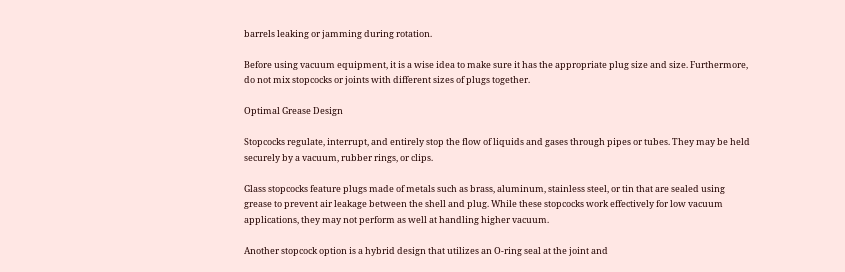barrels leaking or jamming during rotation.

Before using vacuum equipment, it is a wise idea to make sure it has the appropriate plug size and size. Furthermore, do not mix stopcocks or joints with different sizes of plugs together.

Optimal Grease Design

Stopcocks regulate, interrupt, and entirely stop the flow of liquids and gases through pipes or tubes. They may be held securely by a vacuum, rubber rings, or clips.

Glass stopcocks feature plugs made of metals such as brass, aluminum, stainless steel, or tin that are sealed using grease to prevent air leakage between the shell and plug. While these stopcocks work effectively for low vacuum applications, they may not perform as well at handling higher vacuum.

Another stopcock option is a hybrid design that utilizes an O-ring seal at the joint and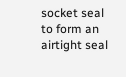socket seal to form an airtight seal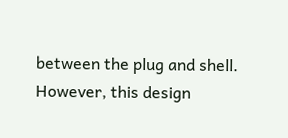between the plug and shell. However, this design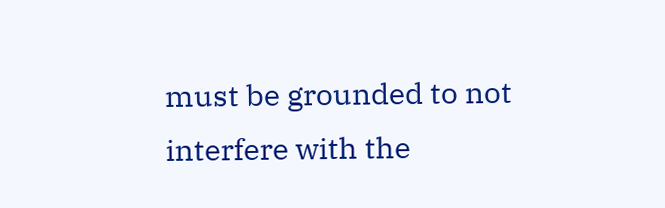must be grounded to not interfere with the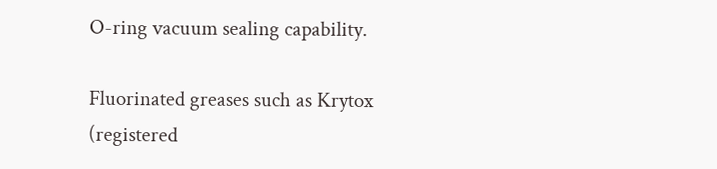O-ring vacuum sealing capability.

Fluorinated greases such as Krytox (registered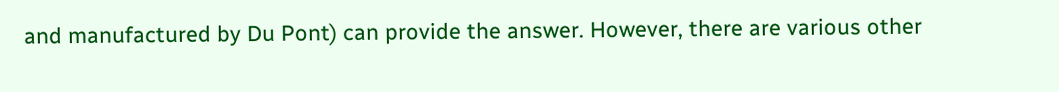and manufactured by Du Pont) can provide the answer. However, there are various other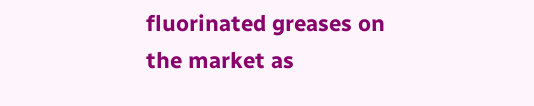fluorinated greases on the market as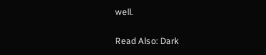well.

Read Also: Dark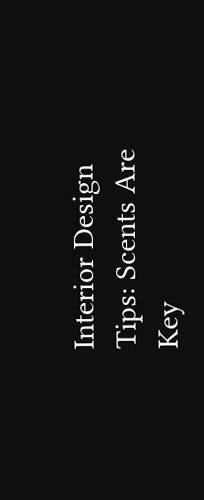Interior Design Tips: Scents Are Key